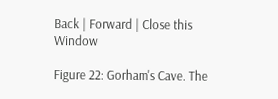Back | Forward | Close this Window

Figure 22: Gorham's Cave. The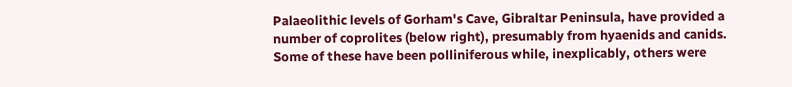Palaeolithic levels of Gorham's Cave, Gibraltar Peninsula, have provided a number of coprolites (below right), presumably from hyaenids and canids. Some of these have been polliniferous while, inexplicably, others were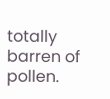totally barren of pollen.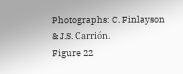Photographs: C. Finlayson & J.S. Carrión.
Figure 22